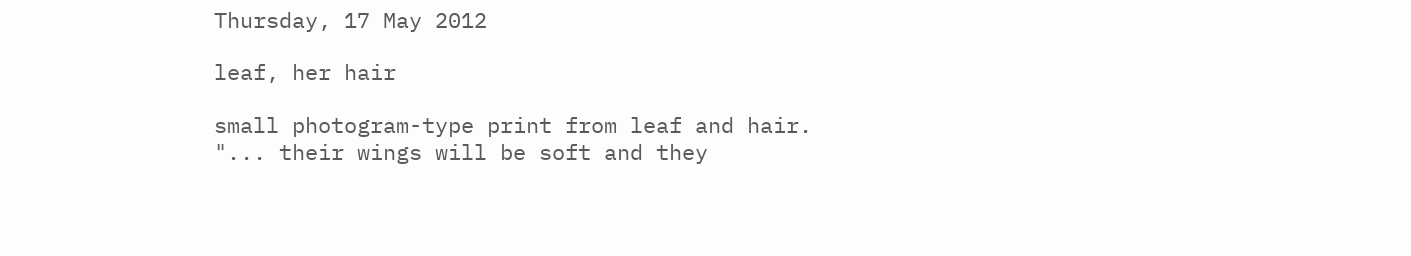Thursday, 17 May 2012

leaf, her hair

small photogram-type print from leaf and hair.
"... their wings will be soft and they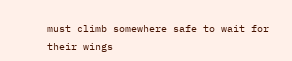must climb somewhere safe to wait for their wings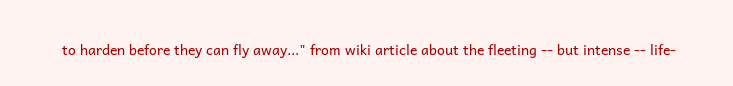to harden before they can fly away..." from wiki article about the fleeting -- but intense -- life-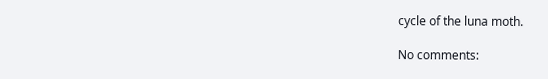cycle of the luna moth.

No comments: